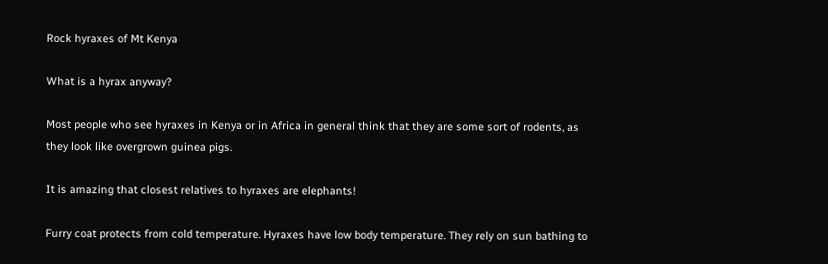Rock hyraxes of Mt Kenya

What is a hyrax anyway?

Most people who see hyraxes in Kenya or in Africa in general think that they are some sort of rodents, as they look like overgrown guinea pigs.

It is amazing that closest relatives to hyraxes are elephants!

Furry coat protects from cold temperature. Hyraxes have low body temperature. They rely on sun bathing to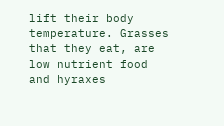lift their body temperature. Grasses that they eat, are low nutrient food and hyraxes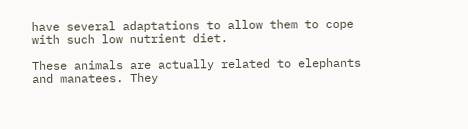have several adaptations to allow them to cope with such low nutrient diet.

These animals are actually related to elephants and manatees. They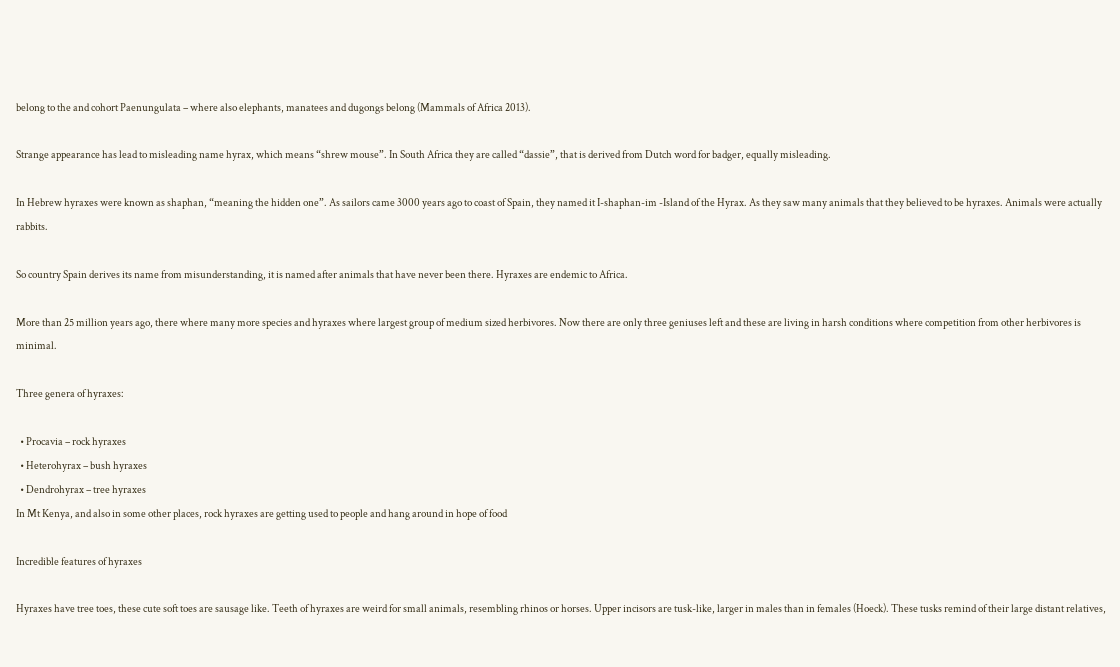belong to the and cohort Paenungulata – where also elephants, manatees and dugongs belong (Mammals of Africa 2013).

Strange appearance has lead to misleading name hyrax, which means “shrew mouse”. In South Africa they are called “dassie”, that is derived from Dutch word for badger, equally misleading.

In Hebrew hyraxes were known as shaphan, “meaning the hidden one”. As sailors came 3000 years ago to coast of Spain, they named it I-shaphan-im -Island of the Hyrax. As they saw many animals that they believed to be hyraxes. Animals were actually rabbits.

So country Spain derives its name from misunderstanding, it is named after animals that have never been there. Hyraxes are endemic to Africa.

More than 25 million years ago, there where many more species and hyraxes where largest group of medium sized herbivores. Now there are only three geniuses left and these are living in harsh conditions where competition from other herbivores is minimal.

Three genera of hyraxes:

  • Procavia – rock hyraxes
  • Heterohyrax – bush hyraxes
  • Dendrohyrax – tree hyraxes
In Mt Kenya, and also in some other places, rock hyraxes are getting used to people and hang around in hope of food

Incredible features of hyraxes

Hyraxes have tree toes, these cute soft toes are sausage like. Teeth of hyraxes are weird for small animals, resembling rhinos or horses. Upper incisors are tusk-like, larger in males than in females (Hoeck). These tusks remind of their large distant relatives,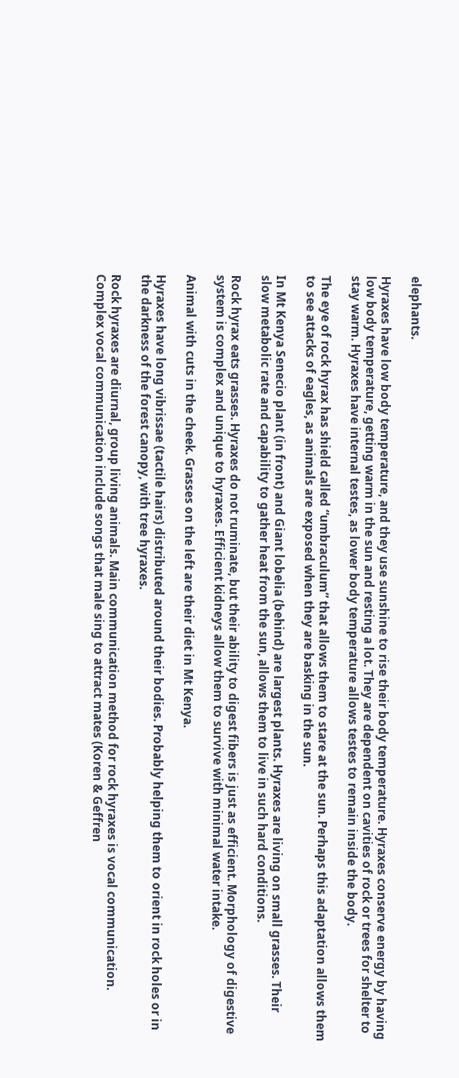elephants.

Hyraxes have low body temperature, and they use sunshine to rise their body temperature. Hyraxes conserve energy by having low body temperature, getting warm in the sun and resting a lot. They are dependent on cavities of rock or trees for shelter to stay warm. Hyraxes have internal testes, as lower body temperature allows testes to remain inside the body.

The eye of rock hyrax has shield called “umbraculum” that allows them to stare at the sun. Perhaps this adaptation allows them to see attacks of eagles, as animals are exposed when they are basking in the sun.

In Mt Kenya Senecio plant (in front) and Giant lobelia (behind) are largest plants. Hyraxes are living on small grasses. Their slow metabolic rate and capability to gather heat from the sun, allows them to live in such hard conditions.

Rock hyrax eats grasses. Hyraxes do not ruminate, but their ability to digest fibers is just as efficient. Morphology of digestive system is complex and unique to hyraxes. Efficient kidneys allow them to survive with minimal water intake.

Animal with cuts in the cheek. Grasses on the left are their diet in Mt Kenya.

Hyraxes have long vibrissae (tactile hairs) distributed around their bodies. Probably helping them to orient in rock holes or in the darkness of the forest canopy, with tree hyraxes.

Rock hyraxes are diurnal, group living animals. Main communication method for rock hyraxes is vocal communication. Complex vocal communication include songs that male sing to attract mates (Koren & Geffren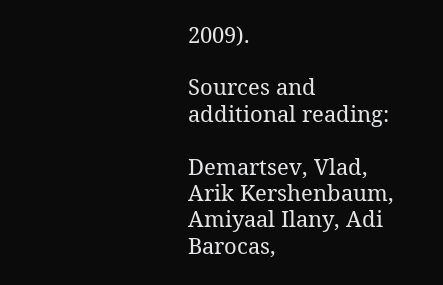2009).

Sources and additional reading:

Demartsev, Vlad, Arik Kershenbaum, Amiyaal Ilany, Adi Barocas,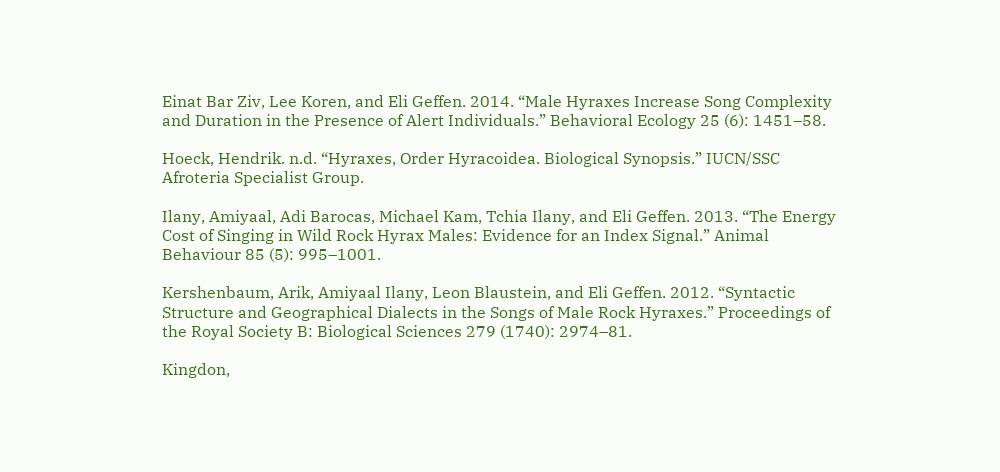Einat Bar Ziv, Lee Koren, and Eli Geffen. 2014. “Male Hyraxes Increase Song Complexity and Duration in the Presence of Alert Individuals.” Behavioral Ecology 25 (6): 1451–58.

Hoeck, Hendrik. n.d. “Hyraxes, Order Hyracoidea. Biological Synopsis.” IUCN/SSC Afroteria Specialist Group.

Ilany, Amiyaal, Adi Barocas, Michael Kam, Tchia Ilany, and Eli Geffen. 2013. “The Energy Cost of Singing in Wild Rock Hyrax Males: Evidence for an Index Signal.” Animal Behaviour 85 (5): 995–1001.

Kershenbaum, Arik, Amiyaal Ilany, Leon Blaustein, and Eli Geffen. 2012. “Syntactic Structure and Geographical Dialects in the Songs of Male Rock Hyraxes.” Proceedings of the Royal Society B: Biological Sciences 279 (1740): 2974–81.

Kingdon,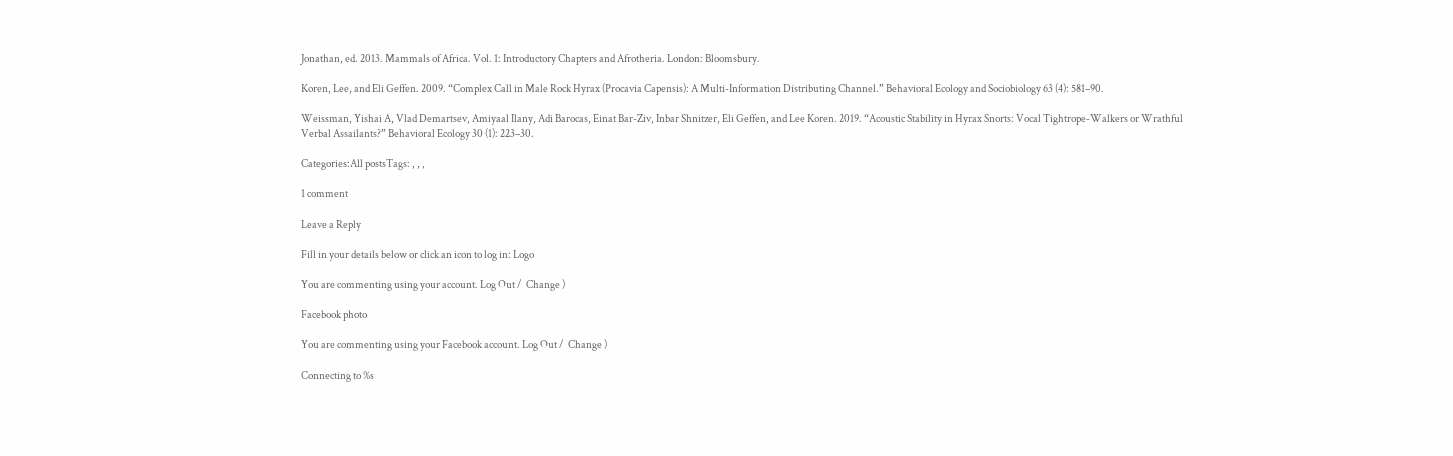Jonathan, ed. 2013. Mammals of Africa. Vol. 1: Introductory Chapters and Afrotheria. London: Bloomsbury.

Koren, Lee, and Eli Geffen. 2009. “Complex Call in Male Rock Hyrax (Procavia Capensis): A Multi-Information Distributing Channel.” Behavioral Ecology and Sociobiology 63 (4): 581–90.

Weissman, Yishai A, Vlad Demartsev, Amiyaal Ilany, Adi Barocas, Einat Bar-Ziv, Inbar Shnitzer, Eli Geffen, and Lee Koren. 2019. “Acoustic Stability in Hyrax Snorts: Vocal Tightrope-Walkers or Wrathful Verbal Assailants?” Behavioral Ecology 30 (1): 223–30.

Categories:All postsTags: , , ,

1 comment

Leave a Reply

Fill in your details below or click an icon to log in: Logo

You are commenting using your account. Log Out /  Change )

Facebook photo

You are commenting using your Facebook account. Log Out /  Change )

Connecting to %s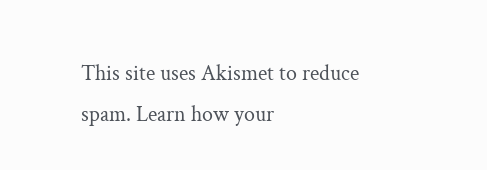This site uses Akismet to reduce spam. Learn how your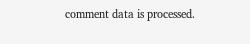comment data is processed.